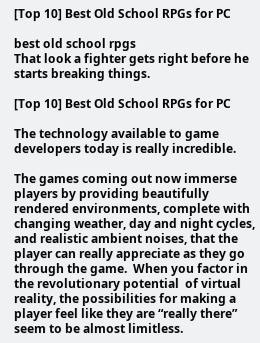[Top 10] Best Old School RPGs for PC

best old school rpgs
That look a fighter gets right before he starts breaking things.

[Top 10] Best Old School RPGs for PC

The technology available to game developers today is really incredible.

The games coming out now immerse players by providing beautifully rendered environments, complete with changing weather, day and night cycles, and realistic ambient noises, that the player can really appreciate as they go through the game.  When you factor in the revolutionary potential  of virtual reality, the possibilities for making a player feel like they are “really there” seem to be almost limitless.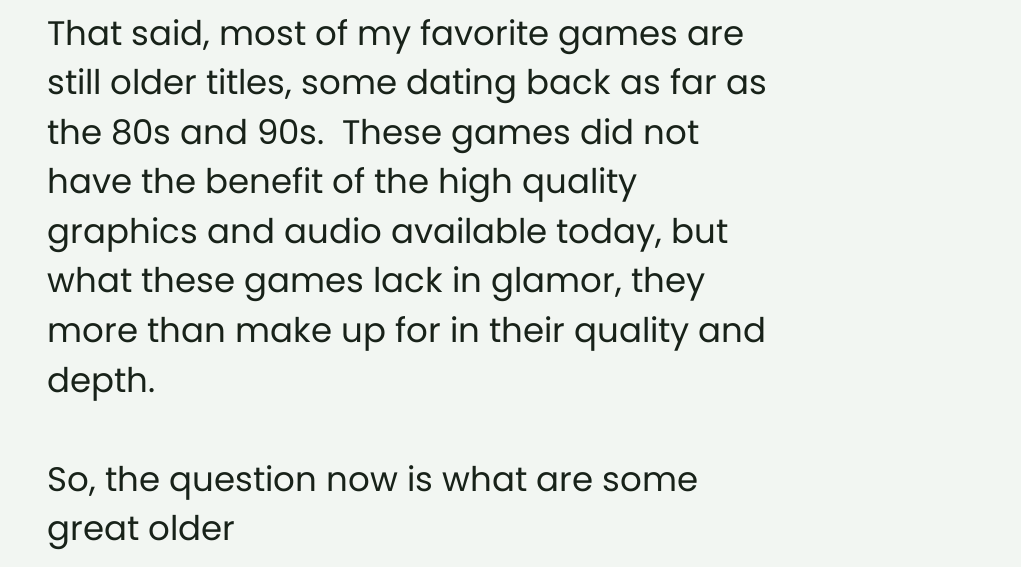That said, most of my favorite games are still older titles, some dating back as far as the 80s and 90s.  These games did not have the benefit of the high quality graphics and audio available today, but what these games lack in glamor, they more than make up for in their quality and depth.

So, the question now is what are some great older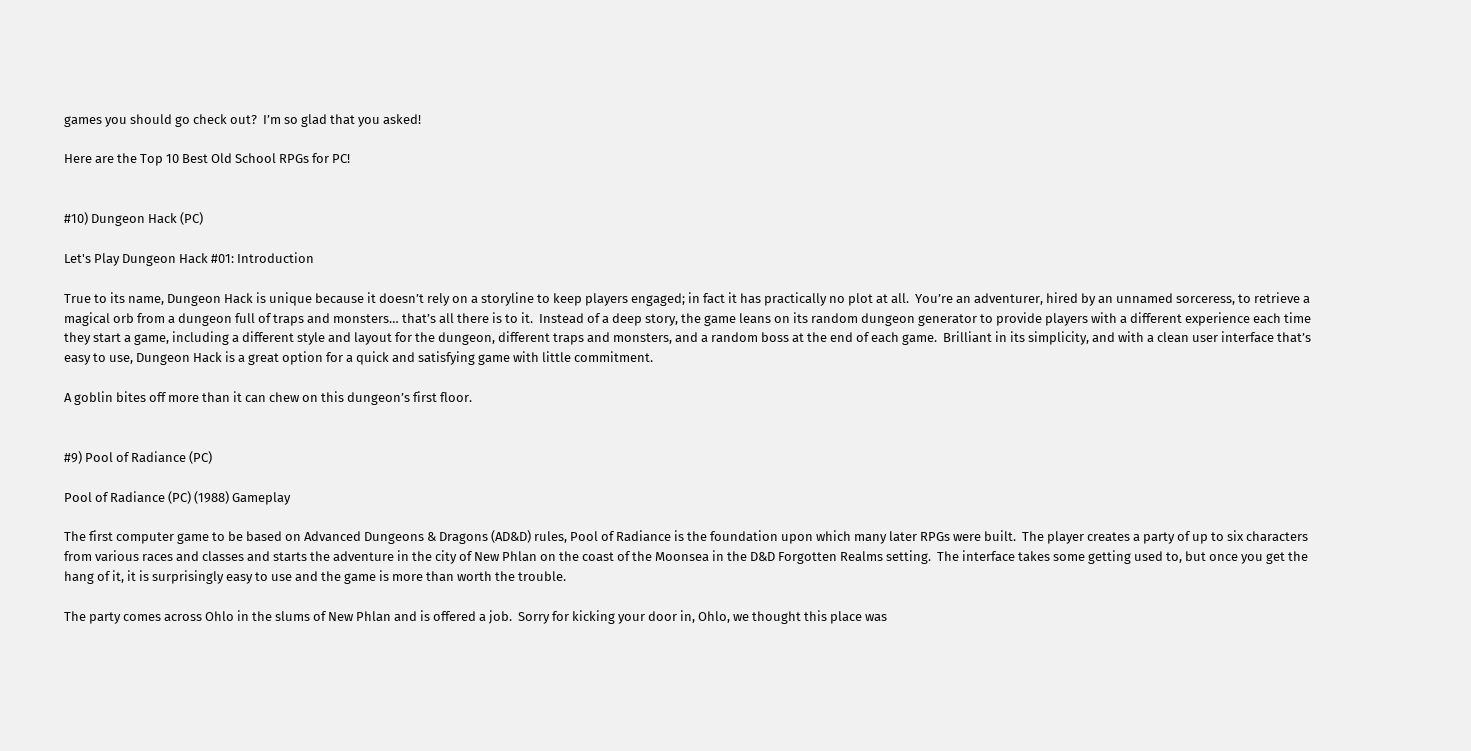games you should go check out?  I’m so glad that you asked!

Here are the Top 10 Best Old School RPGs for PC!


#10) Dungeon Hack (PC)

Let's Play Dungeon Hack #01: Introduction

True to its name, Dungeon Hack is unique because it doesn’t rely on a storyline to keep players engaged; in fact it has practically no plot at all.  You’re an adventurer, hired by an unnamed sorceress, to retrieve a magical orb from a dungeon full of traps and monsters… that’s all there is to it.  Instead of a deep story, the game leans on its random dungeon generator to provide players with a different experience each time they start a game, including a different style and layout for the dungeon, different traps and monsters, and a random boss at the end of each game.  Brilliant in its simplicity, and with a clean user interface that’s easy to use, Dungeon Hack is a great option for a quick and satisfying game with little commitment.

A goblin bites off more than it can chew on this dungeon’s first floor.


#9) Pool of Radiance (PC)

Pool of Radiance (PC) (1988) Gameplay

The first computer game to be based on Advanced Dungeons & Dragons (AD&D) rules, Pool of Radiance is the foundation upon which many later RPGs were built.  The player creates a party of up to six characters from various races and classes and starts the adventure in the city of New Phlan on the coast of the Moonsea in the D&D Forgotten Realms setting.  The interface takes some getting used to, but once you get the hang of it, it is surprisingly easy to use and the game is more than worth the trouble.

The party comes across Ohlo in the slums of New Phlan and is offered a job.  Sorry for kicking your door in, Ohlo, we thought this place was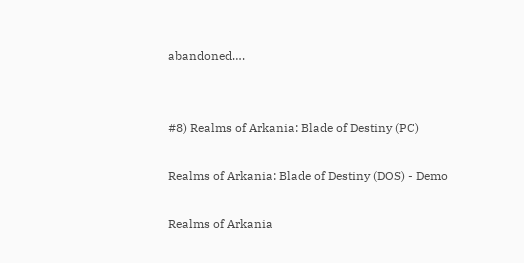abandoned….


#8) Realms of Arkania: Blade of Destiny (PC)

Realms of Arkania: Blade of Destiny (DOS) - Demo

Realms of Arkania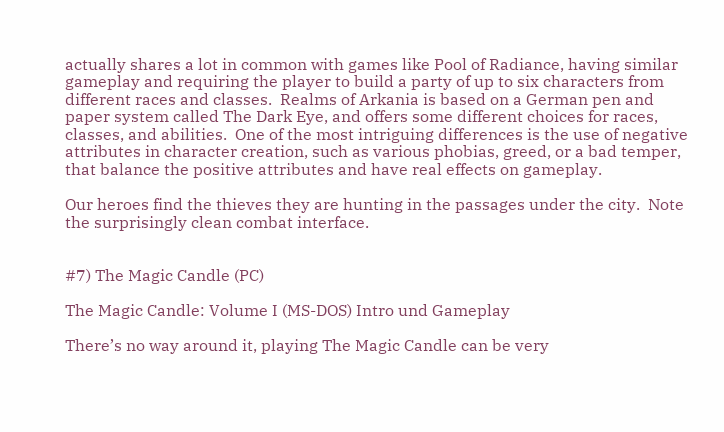actually shares a lot in common with games like Pool of Radiance, having similar gameplay and requiring the player to build a party of up to six characters from different races and classes.  Realms of Arkania is based on a German pen and paper system called The Dark Eye, and offers some different choices for races, classes, and abilities.  One of the most intriguing differences is the use of negative attributes in character creation, such as various phobias, greed, or a bad temper, that balance the positive attributes and have real effects on gameplay.

Our heroes find the thieves they are hunting in the passages under the city.  Note the surprisingly clean combat interface.


#7) The Magic Candle (PC)

The Magic Candle: Volume I (MS-DOS) Intro und Gameplay

There’s no way around it, playing The Magic Candle can be very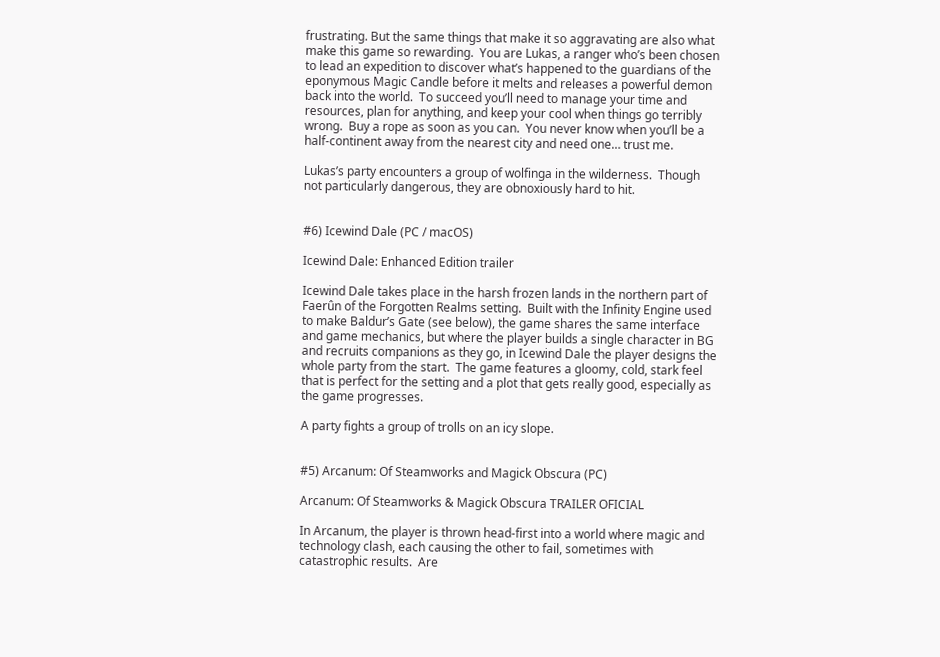frustrating. But the same things that make it so aggravating are also what make this game so rewarding.  You are Lukas, a ranger who’s been chosen to lead an expedition to discover what’s happened to the guardians of the eponymous Magic Candle before it melts and releases a powerful demon back into the world.  To succeed you’ll need to manage your time and resources, plan for anything, and keep your cool when things go terribly wrong.  Buy a rope as soon as you can.  You never know when you’ll be a half-continent away from the nearest city and need one… trust me.

Lukas’s party encounters a group of wolfinga in the wilderness.  Though not particularly dangerous, they are obnoxiously hard to hit.


#6) Icewind Dale (PC / macOS)

Icewind Dale: Enhanced Edition trailer

Icewind Dale takes place in the harsh frozen lands in the northern part of Faerûn of the Forgotten Realms setting.  Built with the Infinity Engine used to make Baldur’s Gate (see below), the game shares the same interface and game mechanics, but where the player builds a single character in BG and recruits companions as they go, in Icewind Dale the player designs the whole party from the start.  The game features a gloomy, cold, stark feel that is perfect for the setting and a plot that gets really good, especially as the game progresses.

A party fights a group of trolls on an icy slope.


#5) Arcanum: Of Steamworks and Magick Obscura (PC)

Arcanum: Of Steamworks & Magick Obscura TRAILER OFICIAL

In Arcanum, the player is thrown head-first into a world where magic and technology clash, each causing the other to fail, sometimes with catastrophic results.  Are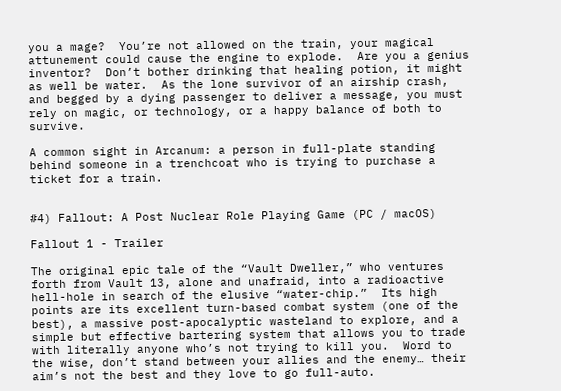you a mage?  You’re not allowed on the train, your magical attunement could cause the engine to explode.  Are you a genius inventor?  Don’t bother drinking that healing potion, it might as well be water.  As the lone survivor of an airship crash, and begged by a dying passenger to deliver a message, you must rely on magic, or technology, or a happy balance of both to survive.

A common sight in Arcanum: a person in full-plate standing behind someone in a trenchcoat who is trying to purchase a ticket for a train.


#4) Fallout: A Post Nuclear Role Playing Game (PC / macOS)

Fallout 1 - Trailer

The original epic tale of the “Vault Dweller,” who ventures forth from Vault 13, alone and unafraid, into a radioactive hell-hole in search of the elusive “water-chip.”  Its high points are its excellent turn-based combat system (one of the best), a massive post-apocalyptic wasteland to explore, and a simple but effective bartering system that allows you to trade with literally anyone who’s not trying to kill you.  Word to the wise, don’t stand between your allies and the enemy… their aim’s not the best and they love to go full-auto.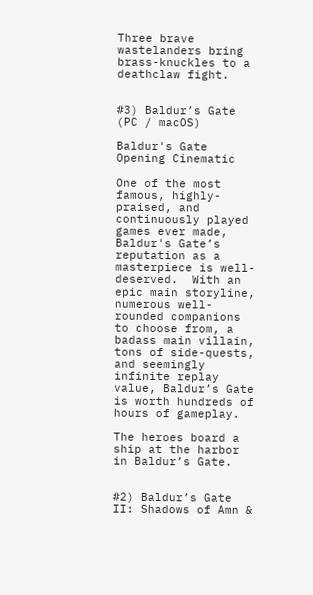Three brave wastelanders bring brass-knuckles to a deathclaw fight.


#3) Baldur’s Gate (PC / macOS)

Baldur's Gate Opening Cinematic

One of the most famous, highly-praised, and continuously played games ever made, Baldur's Gate’s reputation as a masterpiece is well-deserved.  With an epic main storyline, numerous well-rounded companions to choose from, a badass main villain, tons of side-quests, and seemingly infinite replay value, Baldur’s Gate is worth hundreds of hours of gameplay.

The heroes board a ship at the harbor in Baldur’s Gate.


#2) Baldur’s Gate II: Shadows of Amn &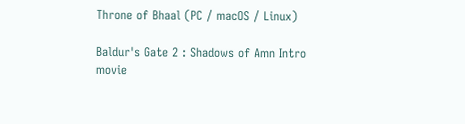Throne of Bhaal (PC / macOS / Linux)

Baldur's Gate 2 : Shadows of Amn Intro movie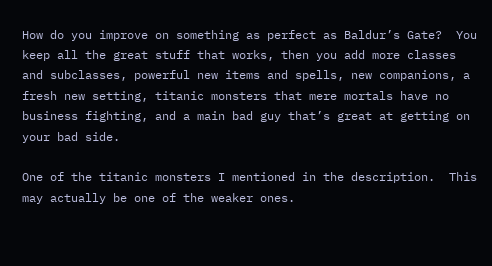How do you improve on something as perfect as Baldur’s Gate?  You keep all the great stuff that works, then you add more classes and subclasses, powerful new items and spells, new companions, a fresh new setting, titanic monsters that mere mortals have no business fighting, and a main bad guy that’s great at getting on your bad side.

One of the titanic monsters I mentioned in the description.  This may actually be one of the weaker ones.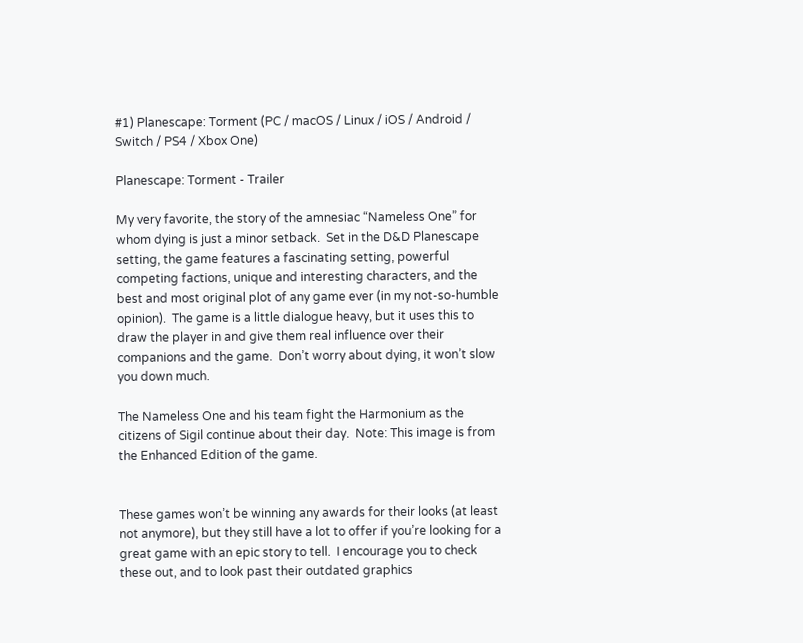#1) Planescape: Torment (PC / macOS / Linux / iOS / Android / Switch / PS4 / Xbox One)

Planescape: Torment - Trailer

My very favorite, the story of the amnesiac “Nameless One” for whom dying is just a minor setback.  Set in the D&D Planescape setting, the game features a fascinating setting, powerful competing factions, unique and interesting characters, and the best and most original plot of any game ever (in my not-so-humble opinion).  The game is a little dialogue heavy, but it uses this to draw the player in and give them real influence over their companions and the game.  Don’t worry about dying, it won’t slow you down much.

The Nameless One and his team fight the Harmonium as the citizens of Sigil continue about their day.  Note: This image is from the Enhanced Edition of the game.


These games won’t be winning any awards for their looks (at least not anymore), but they still have a lot to offer if you’re looking for a great game with an epic story to tell.  I encourage you to check these out, and to look past their outdated graphics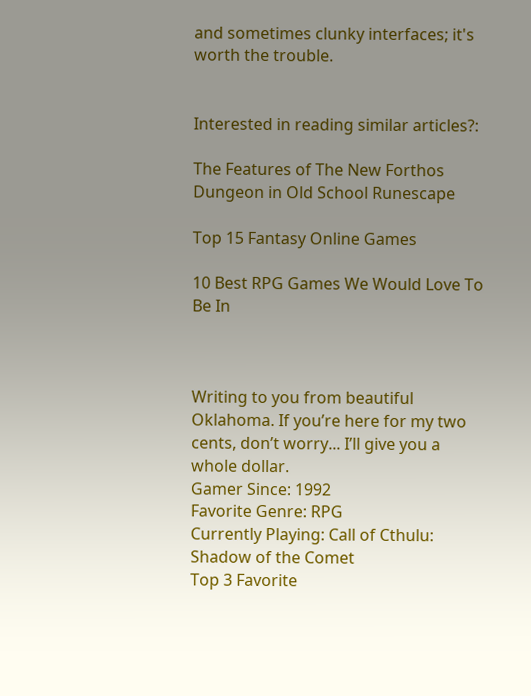and sometimes clunky interfaces; it's worth the trouble.


Interested in reading similar articles?:

The Features of The New Forthos Dungeon in Old School Runescape

Top 15 Fantasy Online Games

10 Best RPG Games We Would Love To Be In



Writing to you from beautiful Oklahoma. If you’re here for my two cents, don’t worry... I’ll give you a whole dollar.
Gamer Since: 1992
Favorite Genre: RPG
Currently Playing: Call of Cthulu: Shadow of the Comet
Top 3 Favorite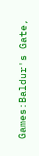Games:Baldur's Gate,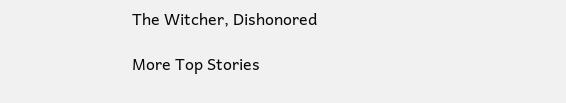The Witcher, Dishonored

More Top Stories